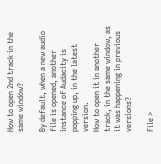How to open 2nd track in the same window?

By default, when a new audio file is opened, another instance of Audacity is popping up, in the latest version.
How to open it in another track, in the same window, as it was happening in previous versions?

File >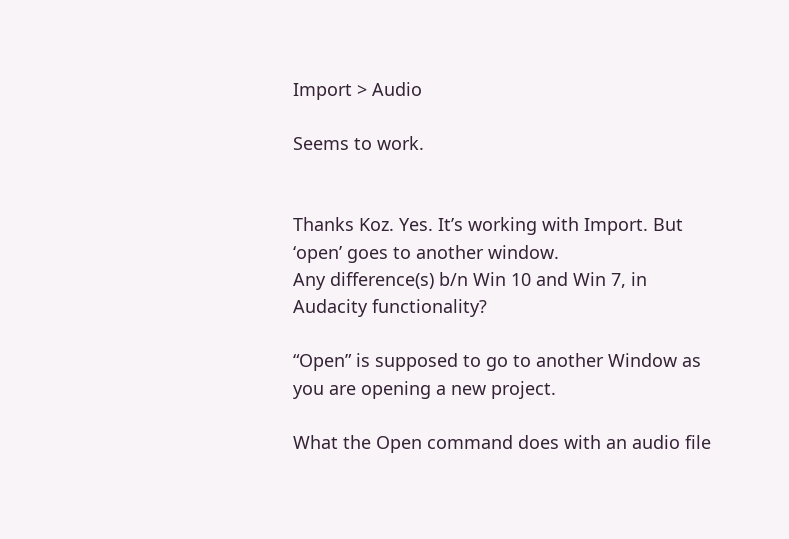Import > Audio

Seems to work.


Thanks Koz. Yes. It’s working with Import. But ‘open’ goes to another window.
Any difference(s) b/n Win 10 and Win 7, in Audacity functionality?

“Open” is supposed to go to another Window as you are opening a new project.

What the Open command does with an audio file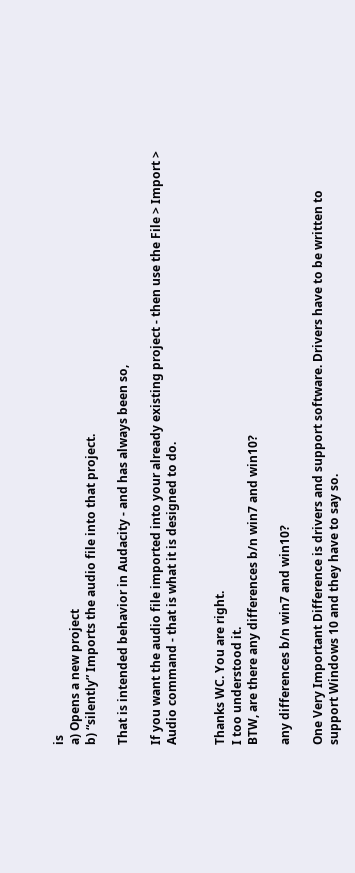is
a) Opens a new project
b) “silently” Imports the audio file into that project.

That is intended behavior in Audacity - and has always been so,

If you want the audio file imported into your already existing project - then use the File > Import > Audio command - that is what it is designed to do.


Thanks WC. You are right.
I too understood it.
BTW, are there any differences b/n win7 and win10?

any differences b/n win7 and win10?

One Very Important Difference is drivers and support software. Drivers have to be written to support Windows 10 and they have to say so.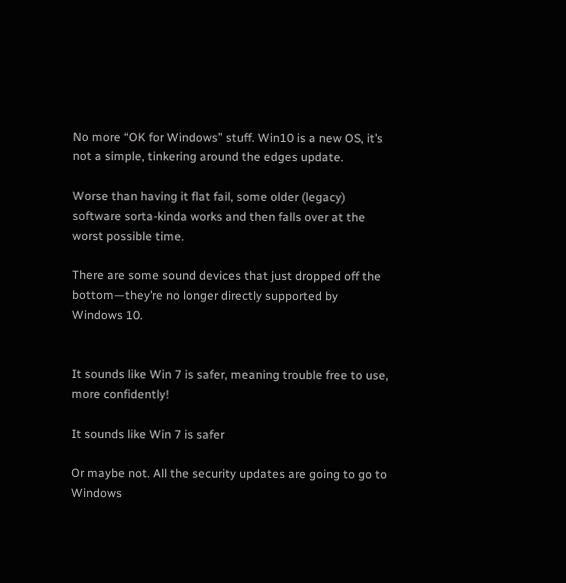No more “OK for Windows” stuff. Win10 is a new OS, it’s not a simple, tinkering around the edges update.

Worse than having it flat fail, some older (legacy) software sorta-kinda works and then falls over at the worst possible time.

There are some sound devices that just dropped off the bottom—they’re no longer directly supported by Windows 10.


It sounds like Win 7 is safer, meaning trouble free to use, more confidently!

It sounds like Win 7 is safer

Or maybe not. All the security updates are going to go to Windows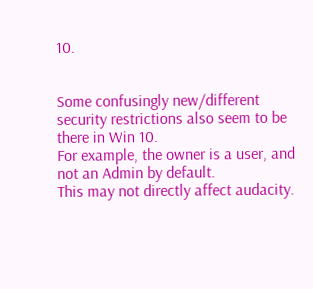10.


Some confusingly new/different security restrictions also seem to be there in Win 10.
For example, the owner is a user, and not an Admin by default.
This may not directly affect audacity.